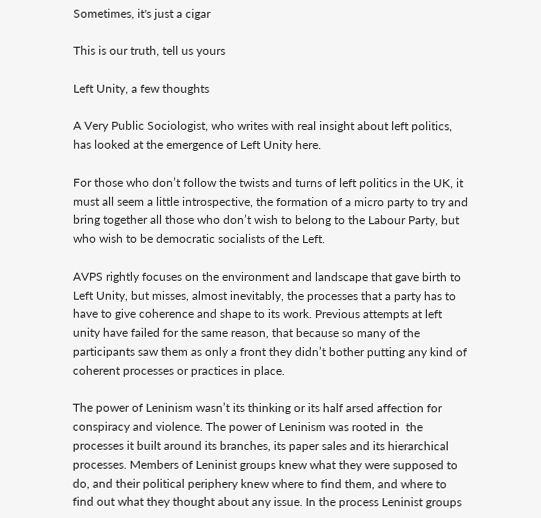Sometimes, it's just a cigar

This is our truth, tell us yours

Left Unity, a few thoughts

A Very Public Sociologist, who writes with real insight about left politics, has looked at the emergence of Left Unity here.

For those who don’t follow the twists and turns of left politics in the UK, it must all seem a little introspective, the formation of a micro party to try and bring together all those who don’t wish to belong to the Labour Party, but who wish to be democratic socialists of the Left.

AVPS rightly focuses on the environment and landscape that gave birth to Left Unity, but misses, almost inevitably, the processes that a party has to have to give coherence and shape to its work. Previous attempts at left unity have failed for the same reason, that because so many of the participants saw them as only a front they didn’t bother putting any kind of coherent processes or practices in place.

The power of Leninism wasn’t its thinking or its half arsed affection for conspiracy and violence. The power of Leninism was rooted in  the processes it built around its branches, its paper sales and its hierarchical processes. Members of Leninist groups knew what they were supposed to do, and their political periphery knew where to find them, and where to find out what they thought about any issue. In the process Leninist groups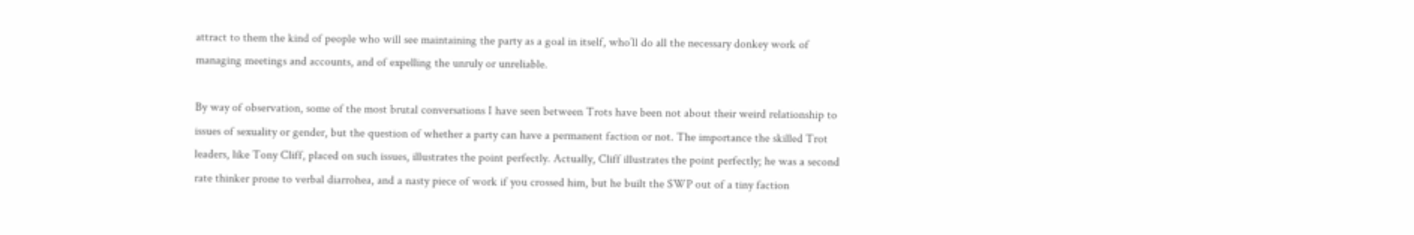attract to them the kind of people who will see maintaining the party as a goal in itself, who’ll do all the necessary donkey work of managing meetings and accounts, and of expelling the unruly or unreliable.

By way of observation, some of the most brutal conversations I have seen between Trots have been not about their weird relationship to issues of sexuality or gender, but the question of whether a party can have a permanent faction or not. The importance the skilled Trot leaders, like Tony Cliff, placed on such issues, illustrates the point perfectly. Actually, Cliff illustrates the point perfectly; he was a second rate thinker prone to verbal diarrohea, and a nasty piece of work if you crossed him, but he built the SWP out of a tiny faction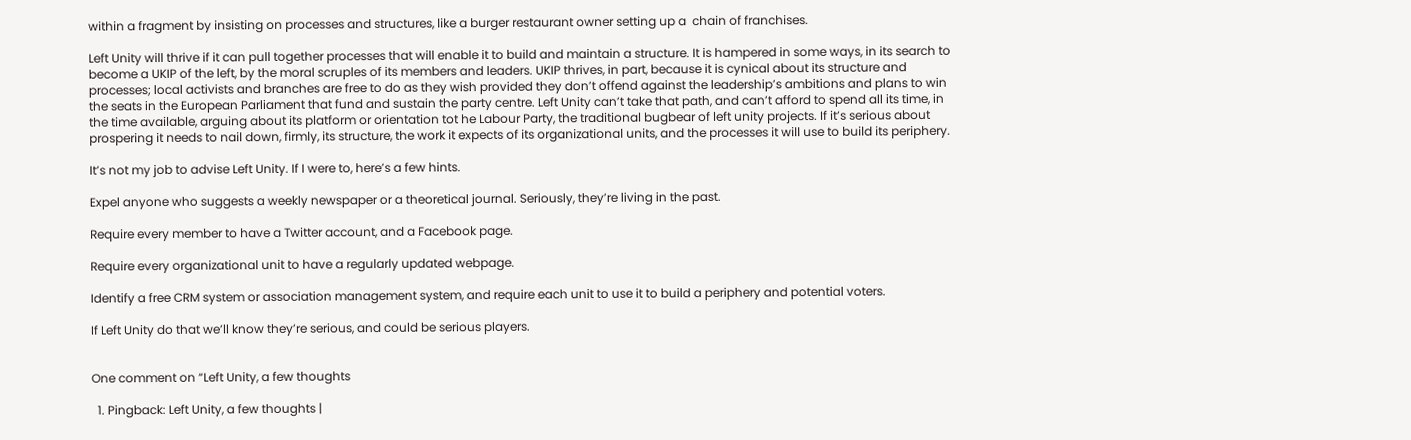within a fragment by insisting on processes and structures, like a burger restaurant owner setting up a  chain of franchises.

Left Unity will thrive if it can pull together processes that will enable it to build and maintain a structure. It is hampered in some ways, in its search to become a UKIP of the left, by the moral scruples of its members and leaders. UKIP thrives, in part, because it is cynical about its structure and processes; local activists and branches are free to do as they wish provided they don’t offend against the leadership’s ambitions and plans to win the seats in the European Parliament that fund and sustain the party centre. Left Unity can’t take that path, and can’t afford to spend all its time, in the time available, arguing about its platform or orientation tot he Labour Party, the traditional bugbear of left unity projects. If it’s serious about prospering it needs to nail down, firmly, its structure, the work it expects of its organizational units, and the processes it will use to build its periphery.

It’s not my job to advise Left Unity. If I were to, here’s a few hints.

Expel anyone who suggests a weekly newspaper or a theoretical journal. Seriously, they’re living in the past.

Require every member to have a Twitter account, and a Facebook page.

Require every organizational unit to have a regularly updated webpage.

Identify a free CRM system or association management system, and require each unit to use it to build a periphery and potential voters.

If Left Unity do that we’ll know they’re serious, and could be serious players.


One comment on “Left Unity, a few thoughts

  1. Pingback: Left Unity, a few thoughts |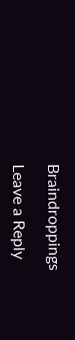Braindroppings

Leave a Reply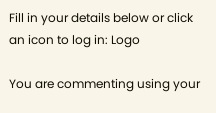Fill in your details below or click an icon to log in: Logo

You are commenting using your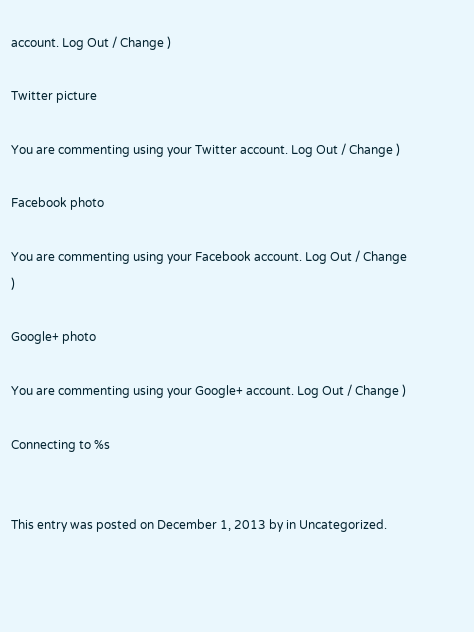account. Log Out / Change )

Twitter picture

You are commenting using your Twitter account. Log Out / Change )

Facebook photo

You are commenting using your Facebook account. Log Out / Change )

Google+ photo

You are commenting using your Google+ account. Log Out / Change )

Connecting to %s


This entry was posted on December 1, 2013 by in Uncategorized.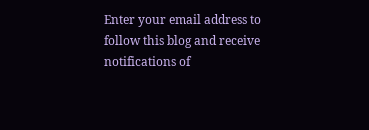Enter your email address to follow this blog and receive notifications of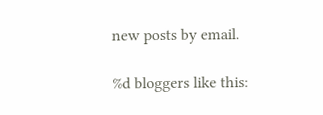new posts by email.

%d bloggers like this: